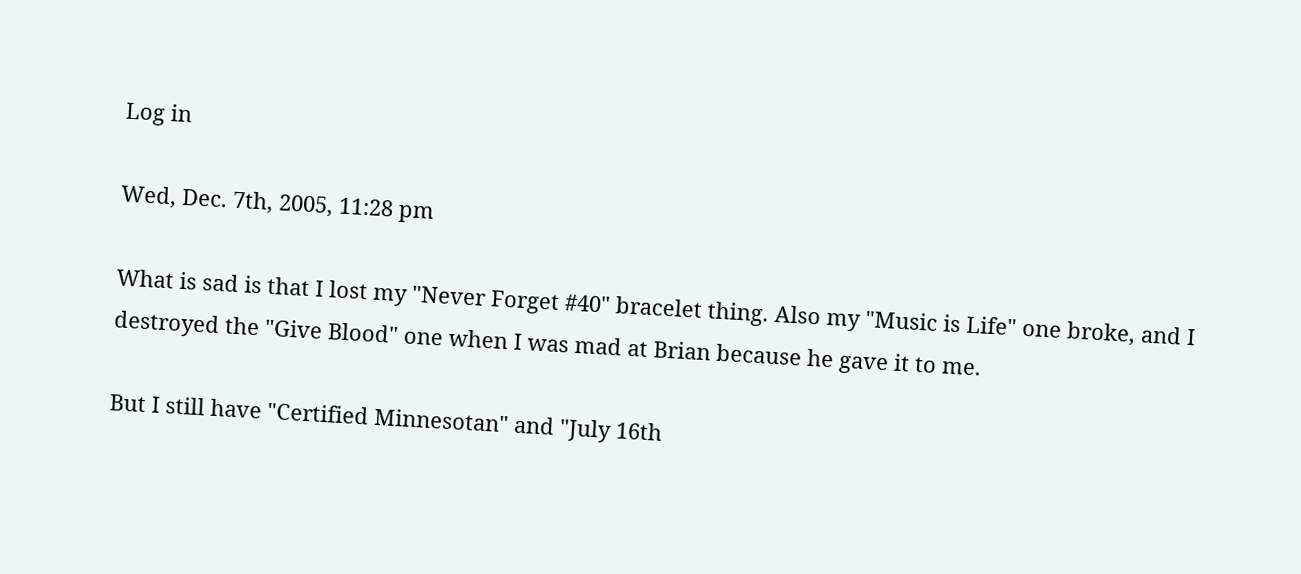Log in

Wed, Dec. 7th, 2005, 11:28 pm

What is sad is that I lost my "Never Forget #40" bracelet thing. Also my "Music is Life" one broke, and I destroyed the "Give Blood" one when I was mad at Brian because he gave it to me.

But I still have "Certified Minnesotan" and "July 16th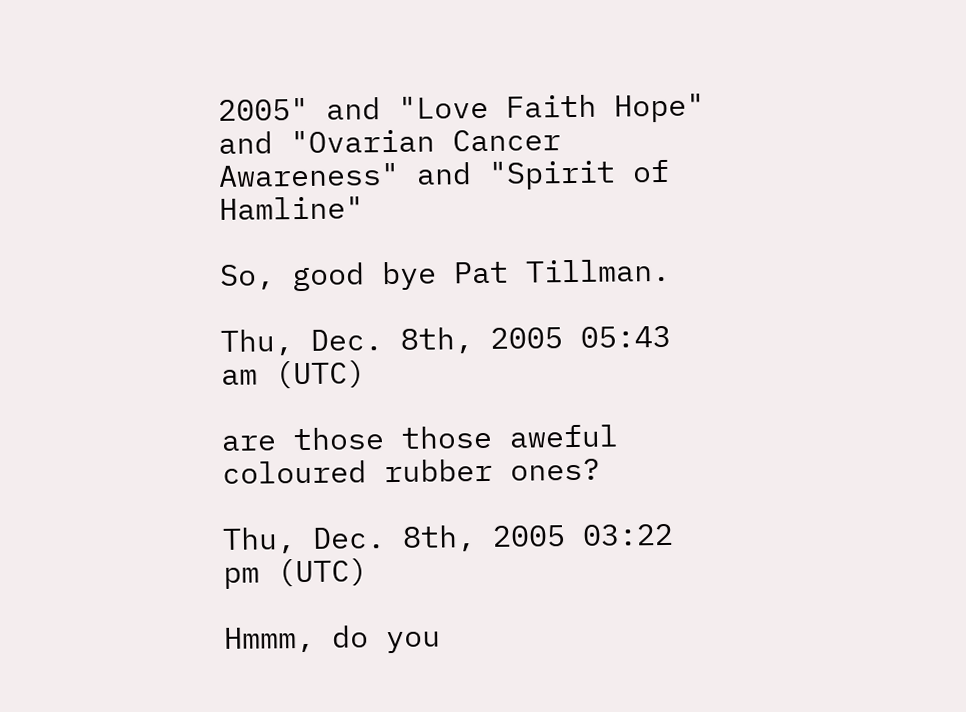2005" and "Love Faith Hope" and "Ovarian Cancer Awareness" and "Spirit of Hamline"

So, good bye Pat Tillman.

Thu, Dec. 8th, 2005 05:43 am (UTC)

are those those aweful coloured rubber ones?

Thu, Dec. 8th, 2005 03:22 pm (UTC)

Hmmm, do you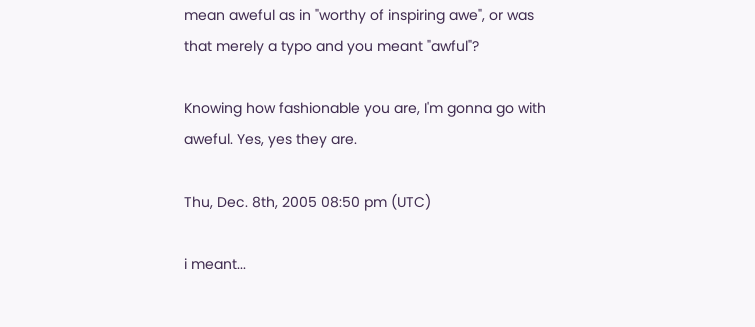mean aweful as in "worthy of inspiring awe", or was that merely a typo and you meant "awful"?

Knowing how fashionable you are, I'm gonna go with aweful. Yes, yes they are.

Thu, Dec. 8th, 2005 08:50 pm (UTC)

i meant...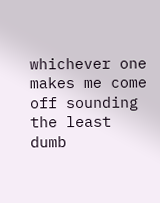whichever one makes me come off sounding the least dumb